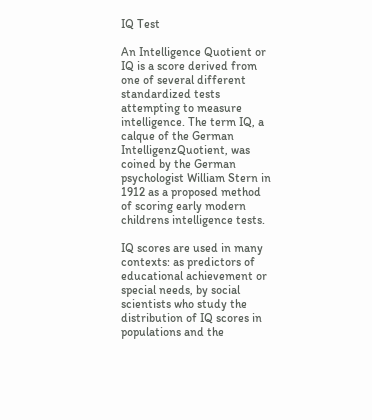IQ Test

An Intelligence Quotient or IQ is a score derived from one of several different standardized tests attempting to measure intelligence. The term IQ, a calque of the German IntelligenzQuotient, was coined by the German psychologist William Stern in 1912 as a proposed method of scoring early modern childrens intelligence tests.

IQ scores are used in many contexts: as predictors of educational achievement or special needs, by social scientists who study the distribution of IQ scores in populations and the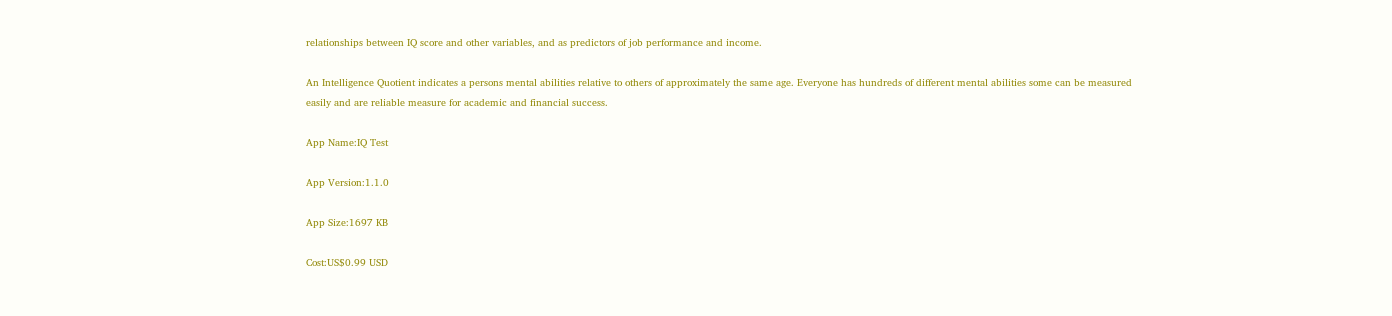relationships between IQ score and other variables, and as predictors of job performance and income.

An Intelligence Quotient indicates a persons mental abilities relative to others of approximately the same age. Everyone has hundreds of different mental abilities some can be measured easily and are reliable measure for academic and financial success.

App Name:IQ Test

App Version:1.1.0

App Size:1697 KB

Cost:US$0.99 USD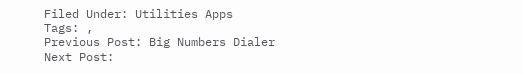Filed Under: Utilities Apps
Tags: ,
Previous Post: Big Numbers Dialer
Next Post: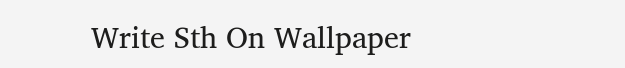Write Sth On Wallpaper